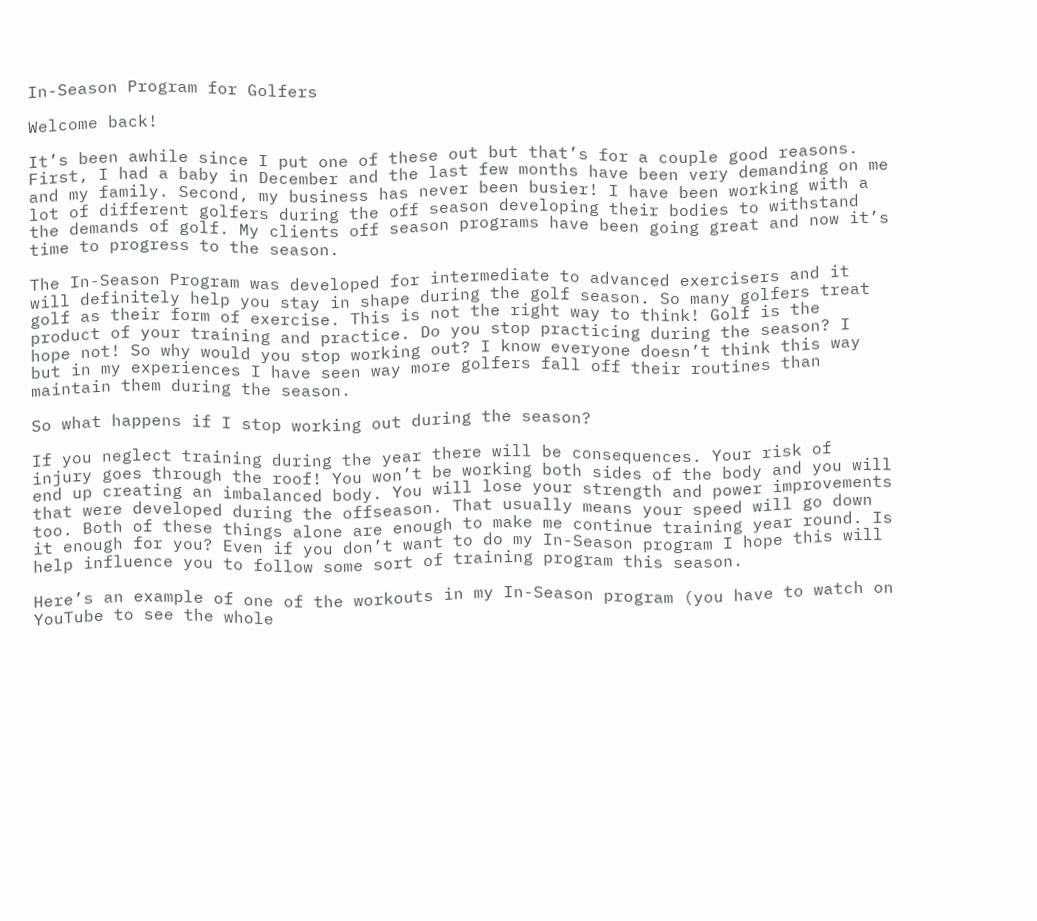In-Season Program for Golfers

Welcome back!

It’s been awhile since I put one of these out but that’s for a couple good reasons. First, I had a baby in December and the last few months have been very demanding on me and my family. Second, my business has never been busier! I have been working with a lot of different golfers during the off season developing their bodies to withstand the demands of golf. My clients off season programs have been going great and now it’s time to progress to the season.

The In-Season Program was developed for intermediate to advanced exercisers and it will definitely help you stay in shape during the golf season. So many golfers treat golf as their form of exercise. This is not the right way to think! Golf is the product of your training and practice. Do you stop practicing during the season? I hope not! So why would you stop working out? I know everyone doesn’t think this way but in my experiences I have seen way more golfers fall off their routines than maintain them during the season.

So what happens if I stop working out during the season?

If you neglect training during the year there will be consequences. Your risk of injury goes through the roof! You won’t be working both sides of the body and you will end up creating an imbalanced body. You will lose your strength and power improvements that were developed during the offseason. That usually means your speed will go down too. Both of these things alone are enough to make me continue training year round. Is it enough for you? Even if you don’t want to do my In-Season program I hope this will help influence you to follow some sort of training program this season.

Here’s an example of one of the workouts in my In-Season program (you have to watch on YouTube to see the whole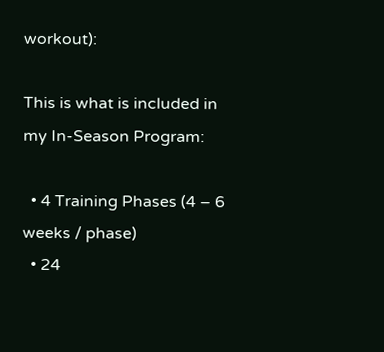workout):

This is what is included in my In-Season Program:

  • 4 Training Phases (4 – 6 weeks / phase)
  • 24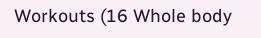Workouts (16 Whole body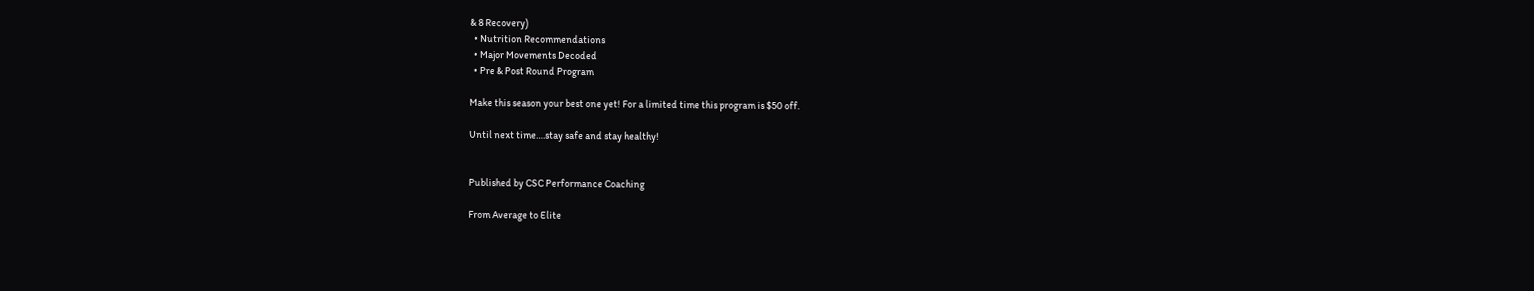& 8 Recovery)
  • Nutrition Recommendations
  • Major Movements Decoded
  • Pre & Post Round Program

Make this season your best one yet! For a limited time this program is $50 off.

Until next time….stay safe and stay healthy!


Published by CSC Performance Coaching

From Average to Elite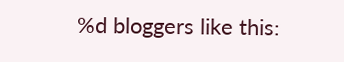%d bloggers like this: